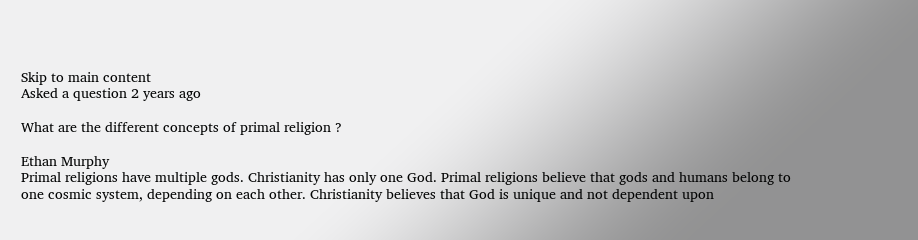Skip to main content
Asked a question 2 years ago

What are the different concepts of primal religion ?

Ethan Murphy
Primal religions have multiple gods. Christianity has only one God. Primal religions believe that gods and humans belong to one cosmic system, depending on each other. Christianity believes that God is unique and not dependent upon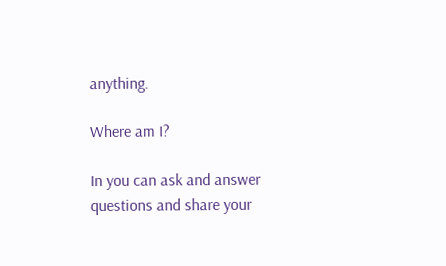anything.

Where am I?

In you can ask and answer questions and share your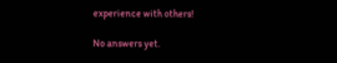experience with others!

No answers yet.